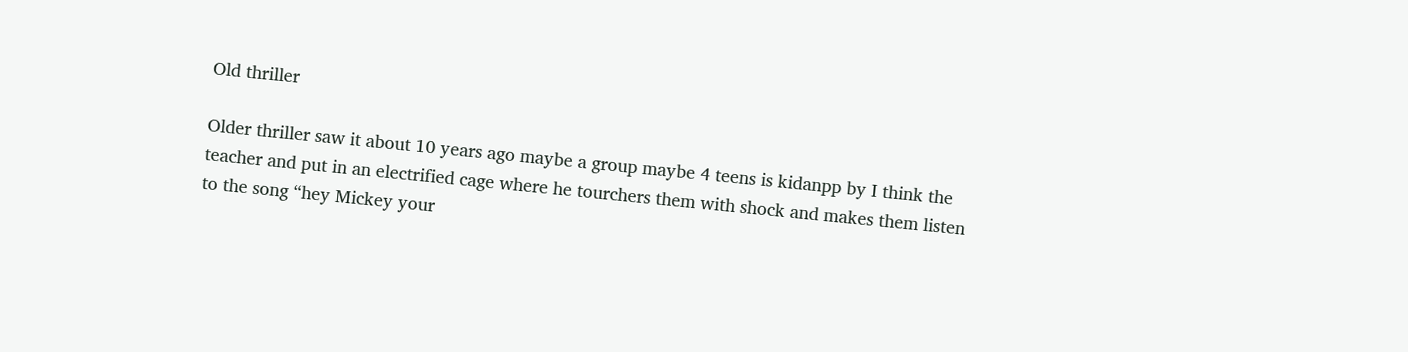Old thriller

Older thriller saw it about 10 years ago maybe a group maybe 4 teens is kidanpp by I think the teacher and put in an electrified cage where he tourchers them with shock and makes them listen to the song “hey Mickey your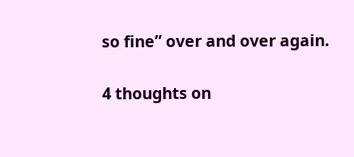so fine” over and over again.

4 thoughts on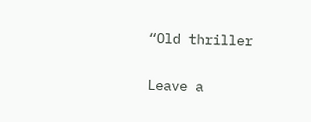“Old thriller

Leave a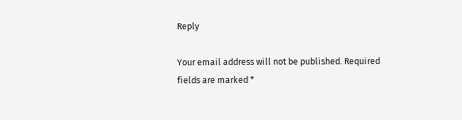Reply

Your email address will not be published. Required fields are marked *